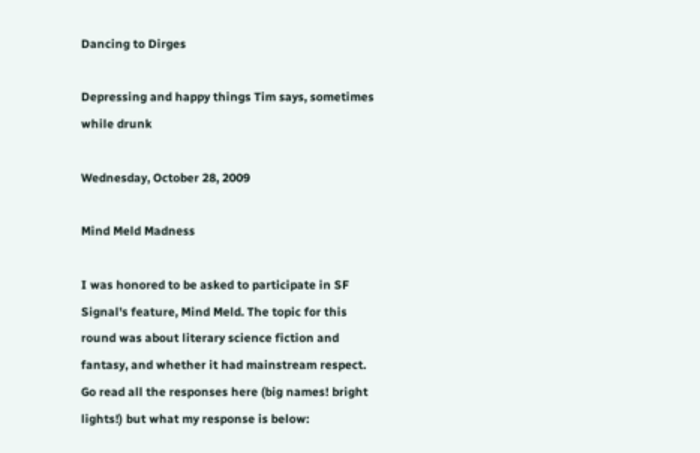Dancing to Dirges

Depressing and happy things Tim says, sometimes while drunk

Wednesday, October 28, 2009

Mind Meld Madness

I was honored to be asked to participate in SF Signal's feature, Mind Meld. The topic for this round was about literary science fiction and fantasy, and whether it had mainstream respect. Go read all the responses here (big names! bright lights!) but what my response is below: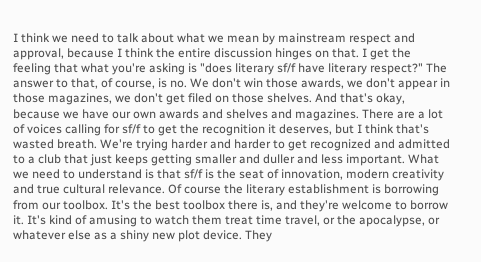I think we need to talk about what we mean by mainstream respect and approval, because I think the entire discussion hinges on that. I get the feeling that what you're asking is "does literary sf/f have literary respect?" The answer to that, of course, is no. We don't win those awards, we don't appear in those magazines, we don't get filed on those shelves. And that's okay, because we have our own awards and shelves and magazines. There are a lot of voices calling for sf/f to get the recognition it deserves, but I think that's wasted breath. We're trying harder and harder to get recognized and admitted to a club that just keeps getting smaller and duller and less important. What we need to understand is that sf/f is the seat of innovation, modern creativity and true cultural relevance. Of course the literary establishment is borrowing from our toolbox. It's the best toolbox there is, and they're welcome to borrow it. It's kind of amusing to watch them treat time travel, or the apocalypse, or whatever else as a shiny new plot device. They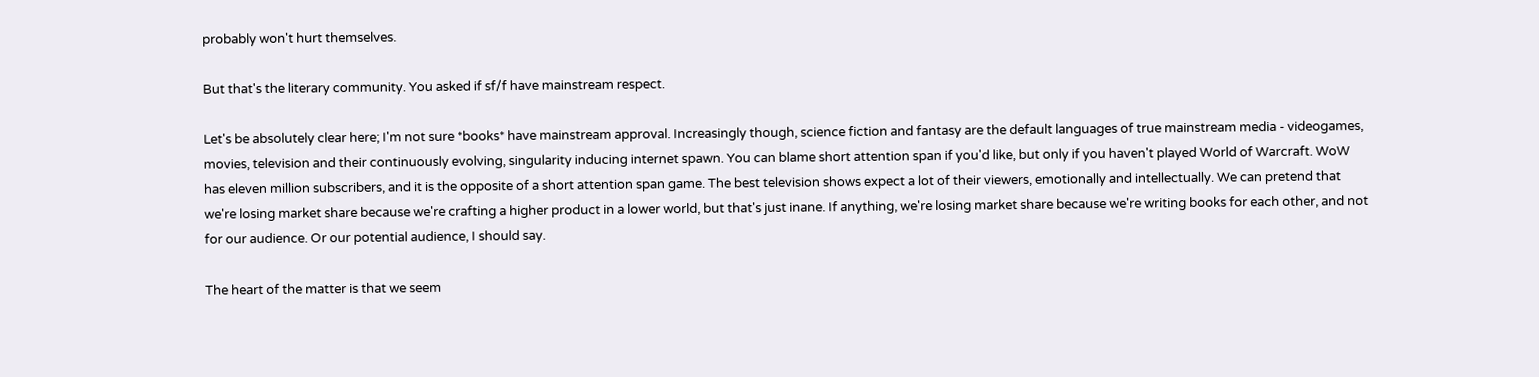probably won't hurt themselves.

But that's the literary community. You asked if sf/f have mainstream respect.

Let's be absolutely clear here; I'm not sure *books* have mainstream approval. Increasingly though, science fiction and fantasy are the default languages of true mainstream media - videogames, movies, television and their continuously evolving, singularity inducing internet spawn. You can blame short attention span if you'd like, but only if you haven't played World of Warcraft. WoW has eleven million subscribers, and it is the opposite of a short attention span game. The best television shows expect a lot of their viewers, emotionally and intellectually. We can pretend that we're losing market share because we're crafting a higher product in a lower world, but that's just inane. If anything, we're losing market share because we're writing books for each other, and not for our audience. Or our potential audience, I should say.

The heart of the matter is that we seem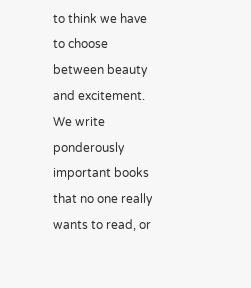to think we have to choose between beauty and excitement. We write ponderously important books that no one really wants to read, or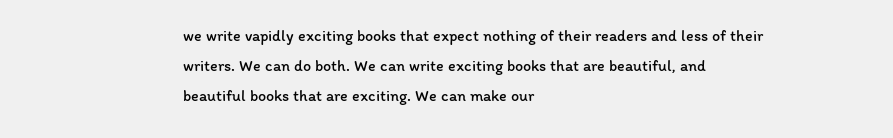we write vapidly exciting books that expect nothing of their readers and less of their writers. We can do both. We can write exciting books that are beautiful, and beautiful books that are exciting. We can make our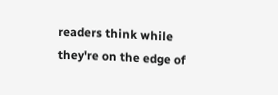readers think while they're on the edge of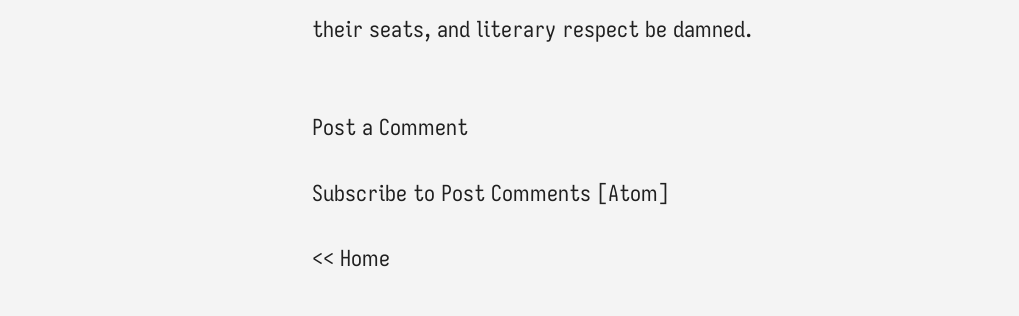their seats, and literary respect be damned.


Post a Comment

Subscribe to Post Comments [Atom]

<< Home